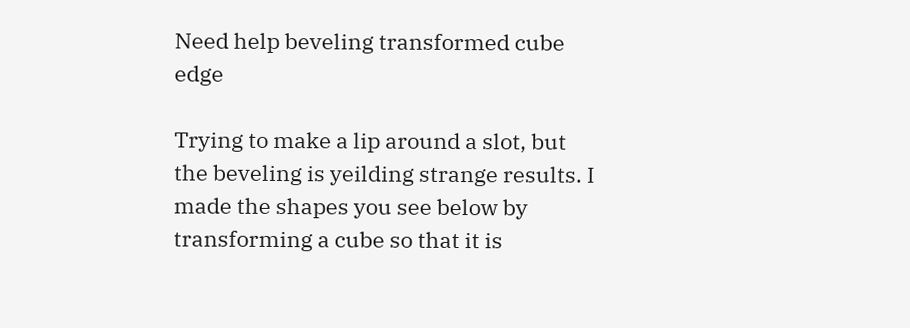Need help beveling transformed cube edge

Trying to make a lip around a slot, but the beveling is yeilding strange results. I made the shapes you see below by transforming a cube so that it is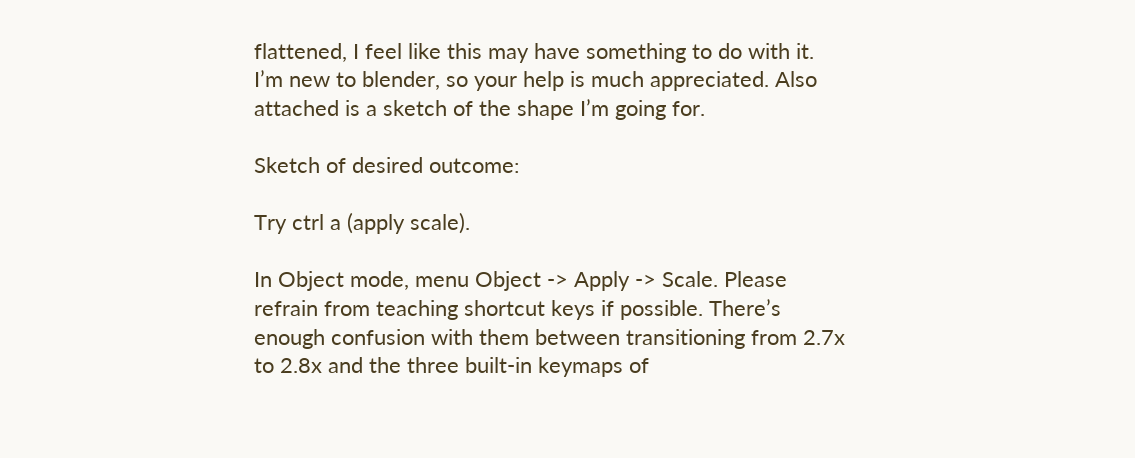flattened, I feel like this may have something to do with it. I’m new to blender, so your help is much appreciated. Also attached is a sketch of the shape I’m going for.

Sketch of desired outcome:

Try ctrl a (apply scale).

In Object mode, menu Object -> Apply -> Scale. Please refrain from teaching shortcut keys if possible. There’s enough confusion with them between transitioning from 2.7x to 2.8x and the three built-in keymaps of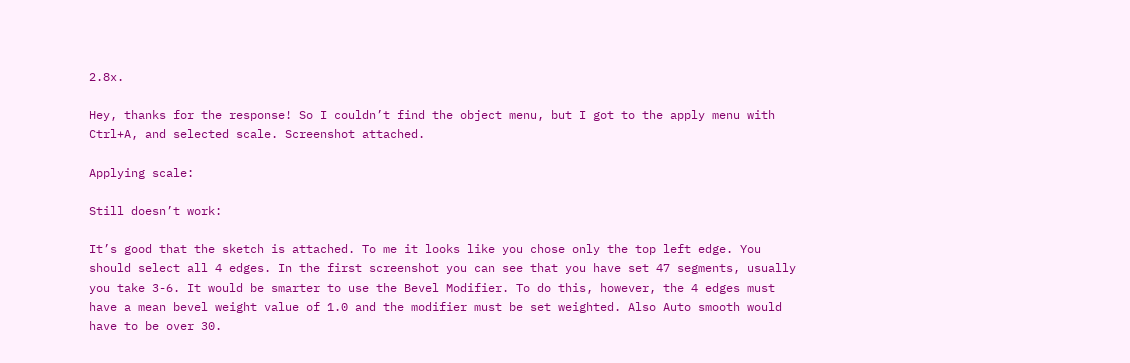2.8x.

Hey, thanks for the response! So I couldn’t find the object menu, but I got to the apply menu with Ctrl+A, and selected scale. Screenshot attached.

Applying scale:

Still doesn’t work:

It’s good that the sketch is attached. To me it looks like you chose only the top left edge. You should select all 4 edges. In the first screenshot you can see that you have set 47 segments, usually you take 3-6. It would be smarter to use the Bevel Modifier. To do this, however, the 4 edges must have a mean bevel weight value of 1.0 and the modifier must be set weighted. Also Auto smooth would have to be over 30.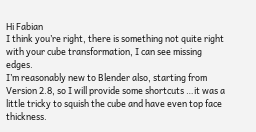Hi Fabian
I think you’re right, there is something not quite right with your cube transformation, I can see missing edges.
I’m reasonably new to Blender also, starting from Version 2.8, so I will provide some shortcuts …it was a little tricky to squish the cube and have even top face thickness.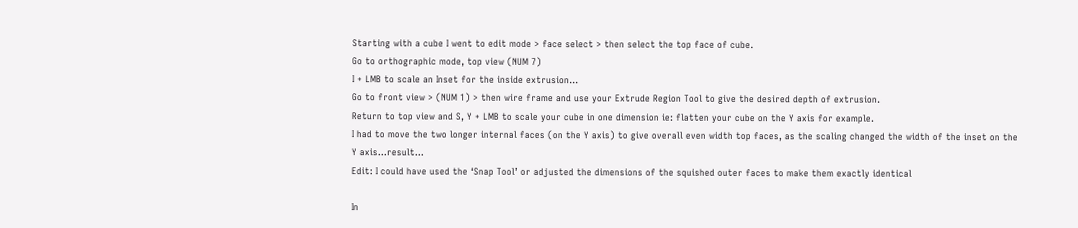Starting with a cube I went to edit mode > face select > then select the top face of cube.
Go to orthographic mode, top view (NUM 7)
I + LMB to scale an Inset for the inside extrusion…
Go to front view > (NUM 1) > then wire frame and use your Extrude Region Tool to give the desired depth of extrusion.
Return to top view and S, Y + LMB to scale your cube in one dimension ie: flatten your cube on the Y axis for example.
I had to move the two longer internal faces (on the Y axis) to give overall even width top faces, as the scaling changed the width of the inset on the Y axis…result…
Edit: I could have used the ‘Snap Tool’ or adjusted the dimensions of the squished outer faces to make them exactly identical

In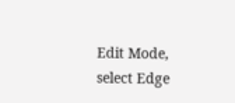Edit Mode, select Edge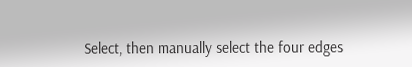Select, then manually select the four edges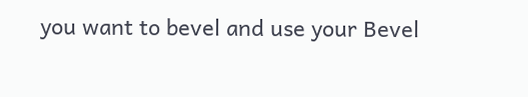you want to bevel and use your Bevel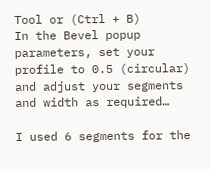Tool or (Ctrl + B)
In the Bevel popup parameters, set your profile to 0.5 (circular) and adjust your segments and width as required…

I used 6 segments for the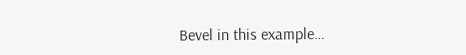Bevel in this example…